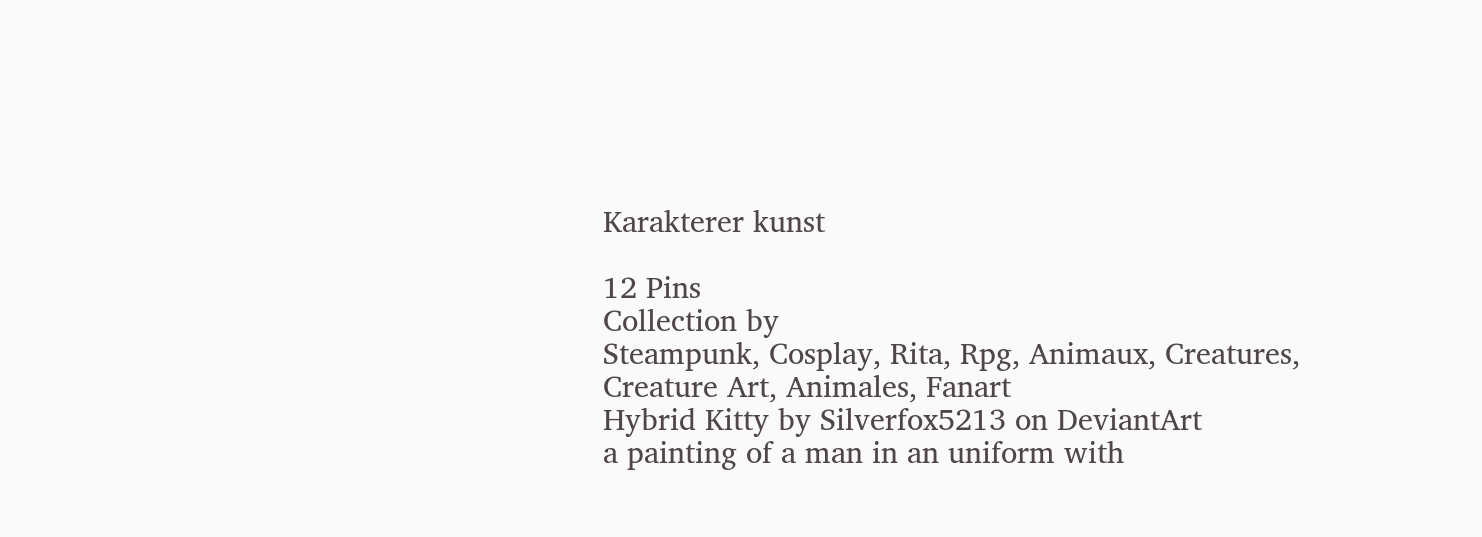Karakterer kunst

12 Pins
Collection by
Steampunk, Cosplay, Rita, Rpg, Animaux, Creatures, Creature Art, Animales, Fanart
Hybrid Kitty by Silverfox5213 on DeviantArt
a painting of a man in an uniform with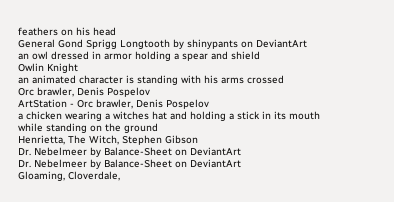feathers on his head
General Gond Sprigg Longtooth by shinypants on DeviantArt
an owl dressed in armor holding a spear and shield
Owlin Knight
an animated character is standing with his arms crossed
Orc brawler, Denis Pospelov
ArtStation - Orc brawler, Denis Pospelov
a chicken wearing a witches hat and holding a stick in its mouth while standing on the ground
Henrietta, The Witch, Stephen Gibson
Dr. Nebelmeer by Balance-Sheet on DeviantArt
Dr. Nebelmeer by Balance-Sheet on DeviantArt
Gloaming, Cloverdale,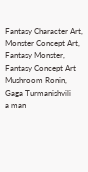Fantasy Character Art, Monster Concept Art, Fantasy Monster, Fantasy Concept Art
Mushroom Ronin, Gaga Turmanishvili
a man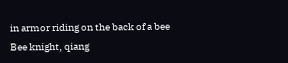in armor riding on the back of a bee
Bee knight, qiang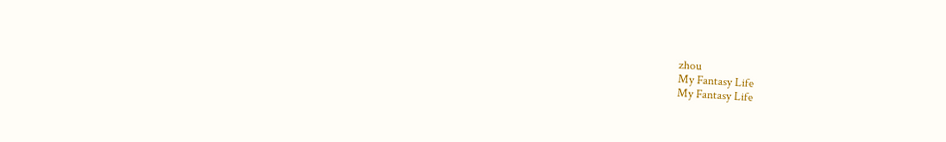zhou
My Fantasy Life
My Fantasy Life